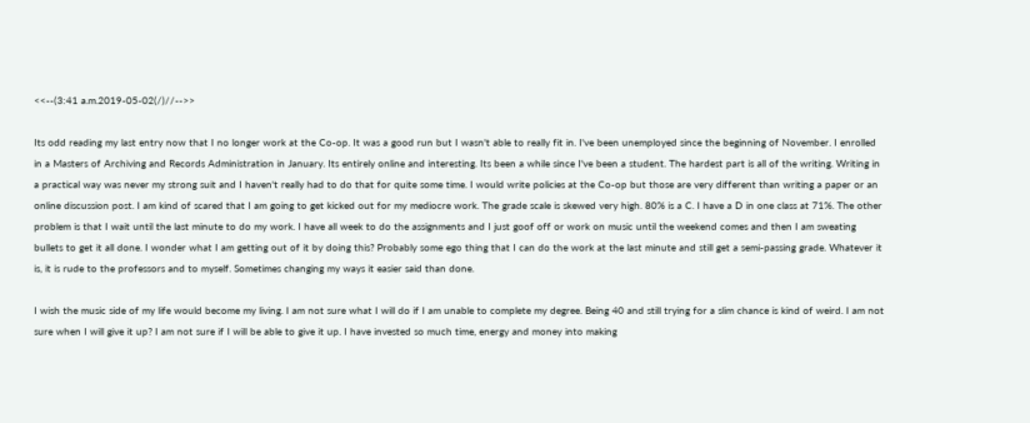<<--(3:41 a.m.2019-05-02(/)//-->>

Its odd reading my last entry now that I no longer work at the Co-op. It was a good run but I wasn't able to really fit in. I've been unemployed since the beginning of November. I enrolled in a Masters of Archiving and Records Administration in January. Its entirely online and interesting. Its been a while since I've been a student. The hardest part is all of the writing. Writing in a practical way was never my strong suit and I haven't really had to do that for quite some time. I would write policies at the Co-op but those are very different than writing a paper or an online discussion post. I am kind of scared that I am going to get kicked out for my mediocre work. The grade scale is skewed very high. 80% is a C. I have a D in one class at 71%. The other problem is that I wait until the last minute to do my work. I have all week to do the assignments and I just goof off or work on music until the weekend comes and then I am sweating bullets to get it all done. I wonder what I am getting out of it by doing this? Probably some ego thing that I can do the work at the last minute and still get a semi-passing grade. Whatever it is, it is rude to the professors and to myself. Sometimes changing my ways it easier said than done.

I wish the music side of my life would become my living. I am not sure what I will do if I am unable to complete my degree. Being 40 and still trying for a slim chance is kind of weird. I am not sure when I will give it up? I am not sure if I will be able to give it up. I have invested so much time, energy and money into making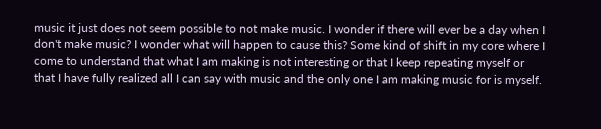music it just does not seem possible to not make music. I wonder if there will ever be a day when I don't make music? I wonder what will happen to cause this? Some kind of shift in my core where I come to understand that what I am making is not interesting or that I keep repeating myself or that I have fully realized all I can say with music and the only one I am making music for is myself.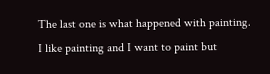The last one is what happened with painting. I like painting and I want to paint but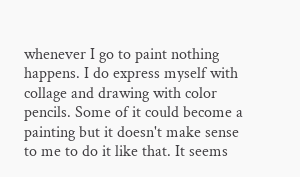whenever I go to paint nothing happens. I do express myself with collage and drawing with color pencils. Some of it could become a painting but it doesn't make sense to me to do it like that. It seems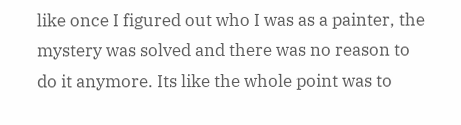like once I figured out who I was as a painter, the mystery was solved and there was no reason to do it anymore. Its like the whole point was to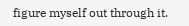figure myself out through it.